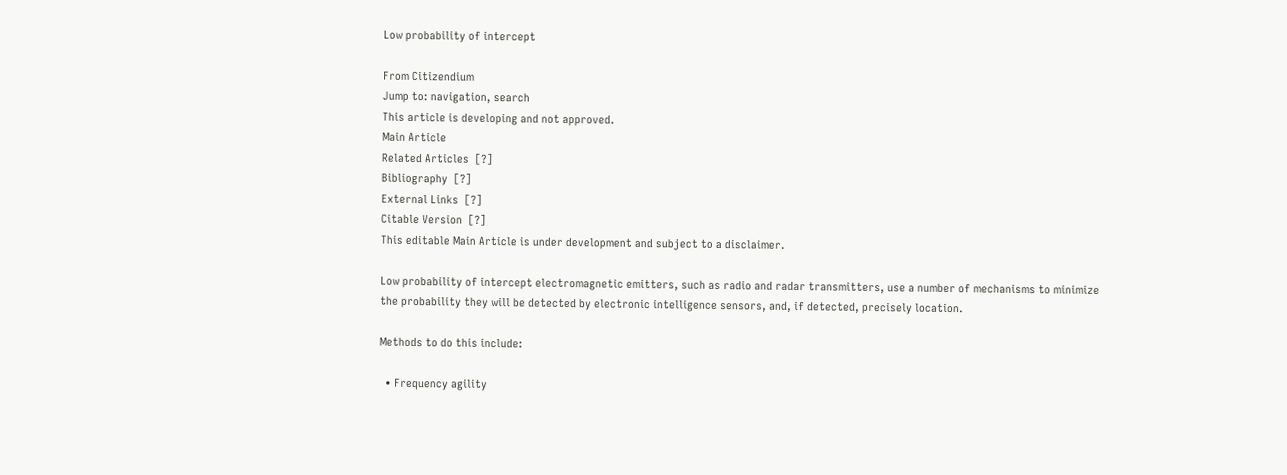Low probability of intercept

From Citizendium
Jump to: navigation, search
This article is developing and not approved.
Main Article
Related Articles  [?]
Bibliography  [?]
External Links  [?]
Citable Version  [?]
This editable Main Article is under development and subject to a disclaimer.

Low probability of intercept electromagnetic emitters, such as radio and radar transmitters, use a number of mechanisms to minimize the probability they will be detected by electronic intelligence sensors, and, if detected, precisely location.

Methods to do this include:

  • Frequency agility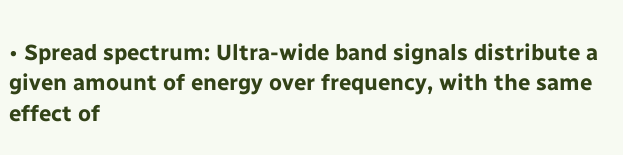• Spread spectrum: Ultra-wide band signals distribute a given amount of energy over frequency, with the same effect of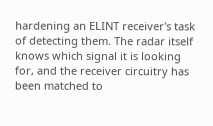hardening an ELINT receiver's task of detecting them. The radar itself knows which signal it is looking for, and the receiver circuitry has been matched to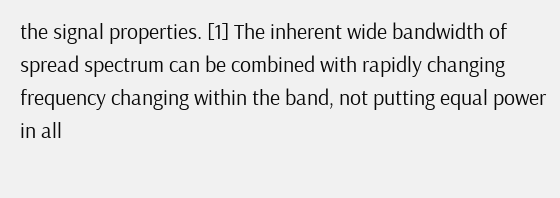the signal properties. [1] The inherent wide bandwidth of spread spectrum can be combined with rapidly changing frequency changing within the band, not putting equal power in all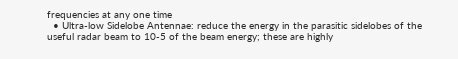frequencies at any one time
  • Ultra-low Sidelobe Antennae: reduce the energy in the parasitic sidelobes of the useful radar beam to 10-5 of the beam energy; these are highly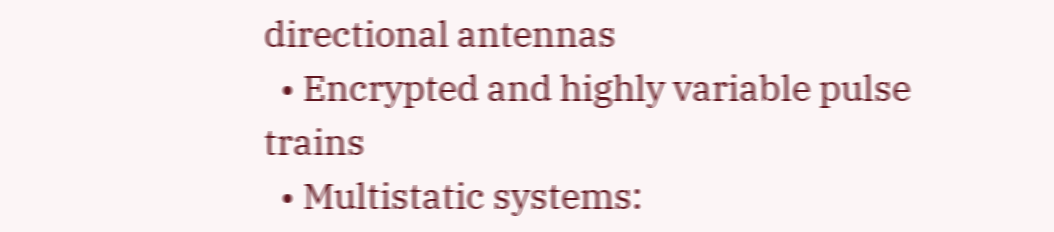directional antennas
  • Encrypted and highly variable pulse trains
  • Multistatic systems: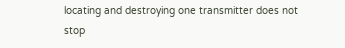locating and destroying one transmitter does not stop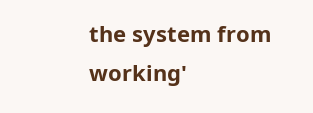the system from working'